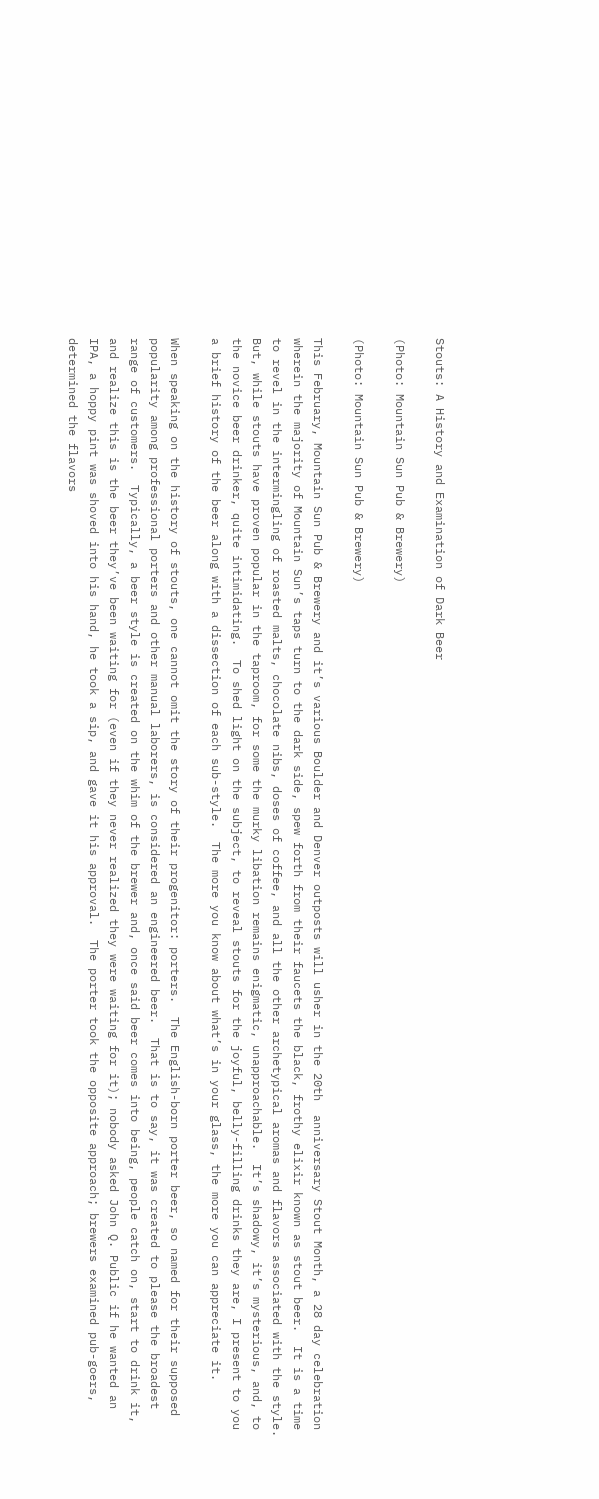Stouts: A History and Examination of Dark Beer

(Photo: Mountain Sun Pub & Brewery)

(Photo: Mountain Sun Pub & Brewery)

This February, Mountain Sun Pub & Brewery and it’s various Boulder and Denver outposts will usher in the 20th  anniversary Stout Month, a 28 day celebration wherein the majority of Mountain Sun’s taps turn to the dark side, spew forth from their faucets the black, frothy elixir known as stout beer.  It is a time to revel in the intermingling of roasted malts, chocolate nibs, doses of coffee, and all the other archetypical aromas and flavors associated with the style.  But, while stouts have proven popular in the taproom, for some the murky libation remains enigmatic, unapproachable.  It’s shadowy, it’s mysterious, and, to the novice beer drinker, quite intimidating.  To shed light on the subject, to reveal stouts for the joyful, belly-filling drinks they are, I present to you a brief history of the beer along with a dissection of each sub-style.  The more you know about what’s in your glass, the more you can appreciate it.

When speaking on the history of stouts, one cannot omit the story of their progenitor: porters.  The English-born porter beer, so named for their supposed popularity among professional porters and other manual laborers, is considered an engineered beer.  That is to say, it was created to please the broadest range of customers.  Typically, a beer style is created on the whim of the brewer and, once said beer comes into being, people catch on, start to drink it, and realize this is the beer they’ve been waiting for (even if they never realized they were waiting for it); nobody asked John Q. Public if he wanted an IPA, a hoppy pint was shoved into his hand, he took a sip, and gave it his approval.  The porter took the opposite approach; brewers examined pub-goers, determined the flavors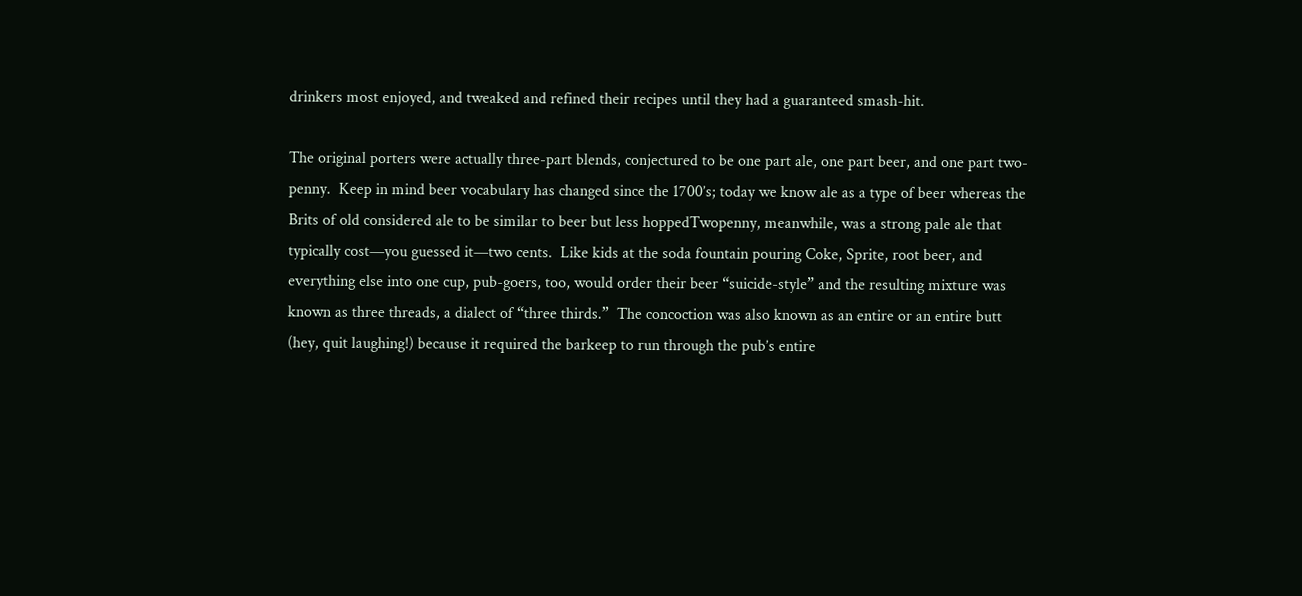drinkers most enjoyed, and tweaked and refined their recipes until they had a guaranteed smash-hit.

The original porters were actually three-part blends, conjectured to be one part ale, one part beer, and one part two-penny.  Keep in mind beer vocabulary has changed since the 1700’s; today we know ale as a type of beer whereas the Brits of old considered ale to be similar to beer but less hoppedTwopenny, meanwhile, was a strong pale ale that typically cost—you guessed it—two cents.  Like kids at the soda fountain pouring Coke, Sprite, root beer, and everything else into one cup, pub-goers, too, would order their beer “suicide-style” and the resulting mixture was known as three threads, a dialect of “three thirds.”  The concoction was also known as an entire or an entire butt (hey, quit laughing!) because it required the barkeep to run through the pub’s entire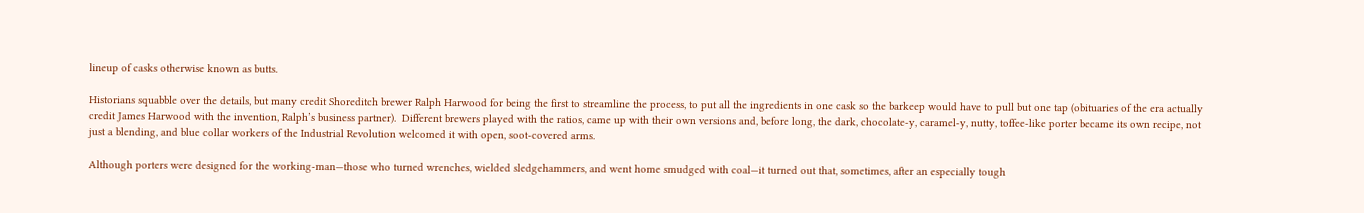lineup of casks otherwise known as butts.

Historians squabble over the details, but many credit Shoreditch brewer Ralph Harwood for being the first to streamline the process, to put all the ingredients in one cask so the barkeep would have to pull but one tap (obituaries of the era actually credit James Harwood with the invention, Ralph’s business partner).  Different brewers played with the ratios, came up with their own versions and, before long, the dark, chocolate-y, caramel-y, nutty, toffee-like porter became its own recipe, not just a blending, and blue collar workers of the Industrial Revolution welcomed it with open, soot-covered arms.

Although porters were designed for the working-man—those who turned wrenches, wielded sledgehammers, and went home smudged with coal—it turned out that, sometimes, after an especially tough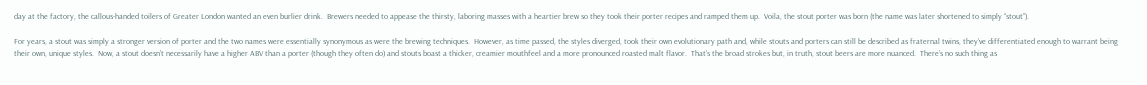day at the factory, the callous-handed toilers of Greater London wanted an even burlier drink.  Brewers needed to appease the thirsty, laboring masses with a heartier brew so they took their porter recipes and ramped them up.  Voila, the stout porter was born (the name was later shortened to simply “stout”).

For years, a stout was simply a stronger version of porter and the two names were essentially synonymous as were the brewing techniques.  However, as time passed, the styles diverged, took their own evolutionary path and, while stouts and porters can still be described as fraternal twins, they’ve differentiated enough to warrant being their own, unique styles.  Now, a stout doesn’t necessarily have a higher ABV than a porter (though they often do) and stouts boast a thicker, creamier mouthfeel and a more pronounced roasted malt flavor.  That’s the broad strokes but, in truth, stout beers are more nuanced.  There’s no such thing as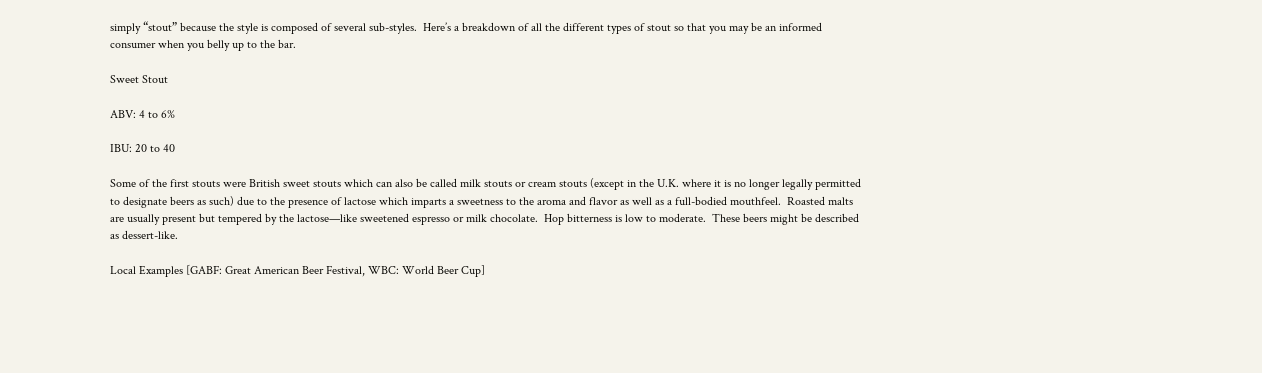simply “stout” because the style is composed of several sub-styles.  Here’s a breakdown of all the different types of stout so that you may be an informed consumer when you belly up to the bar.

Sweet Stout

ABV: 4 to 6%

IBU: 20 to 40

Some of the first stouts were British sweet stouts which can also be called milk stouts or cream stouts (except in the U.K. where it is no longer legally permitted to designate beers as such) due to the presence of lactose which imparts a sweetness to the aroma and flavor as well as a full-bodied mouthfeel.  Roasted malts are usually present but tempered by the lactose—like sweetened espresso or milk chocolate.  Hop bitterness is low to moderate.  These beers might be described as dessert-like.

Local Examples [GABF: Great American Beer Festival, WBC: World Beer Cup]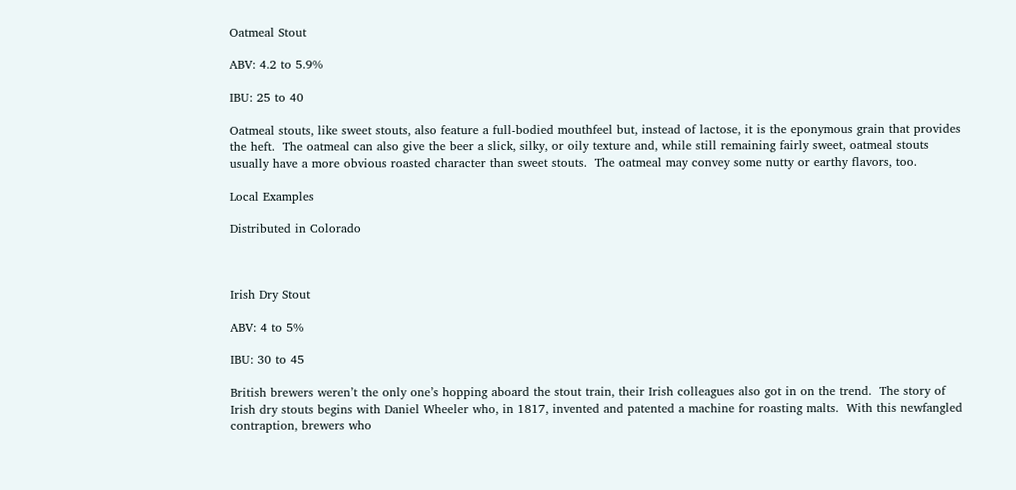Oatmeal Stout

ABV: 4.2 to 5.9%

IBU: 25 to 40

Oatmeal stouts, like sweet stouts, also feature a full-bodied mouthfeel but, instead of lactose, it is the eponymous grain that provides the heft.  The oatmeal can also give the beer a slick, silky, or oily texture and, while still remaining fairly sweet, oatmeal stouts usually have a more obvious roasted character than sweet stouts.  The oatmeal may convey some nutty or earthy flavors, too.

Local Examples

Distributed in Colorado



Irish Dry Stout

ABV: 4 to 5%

IBU: 30 to 45

British brewers weren’t the only one’s hopping aboard the stout train, their Irish colleagues also got in on the trend.  The story of Irish dry stouts begins with Daniel Wheeler who, in 1817, invented and patented a machine for roasting malts.  With this newfangled contraption, brewers who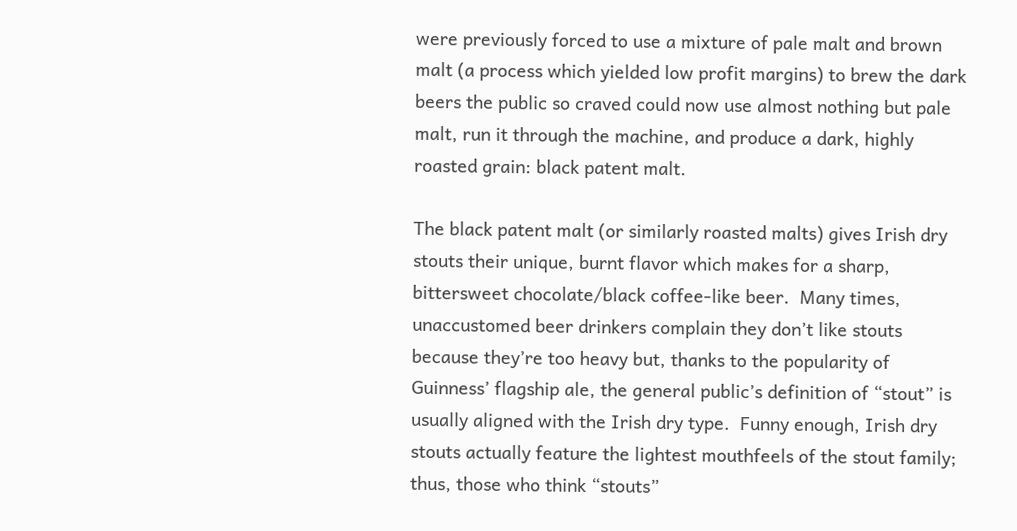were previously forced to use a mixture of pale malt and brown malt (a process which yielded low profit margins) to brew the dark beers the public so craved could now use almost nothing but pale malt, run it through the machine, and produce a dark, highly roasted grain: black patent malt.

The black patent malt (or similarly roasted malts) gives Irish dry stouts their unique, burnt flavor which makes for a sharp, bittersweet chocolate/black coffee-like beer.  Many times, unaccustomed beer drinkers complain they don’t like stouts because they’re too heavy but, thanks to the popularity of Guinness’ flagship ale, the general public’s definition of “stout” is usually aligned with the Irish dry type.  Funny enough, Irish dry stouts actually feature the lightest mouthfeels of the stout family; thus, those who think “stouts”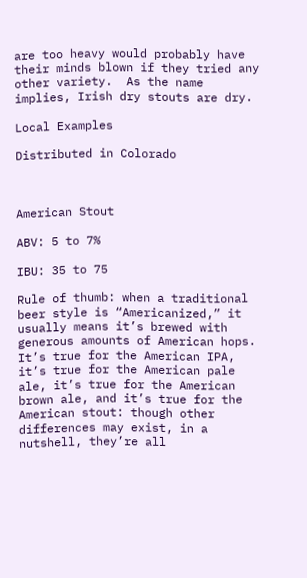are too heavy would probably have their minds blown if they tried any other variety.  As the name implies, Irish dry stouts are dry.

Local Examples

Distributed in Colorado



American Stout

ABV: 5 to 7%

IBU: 35 to 75

Rule of thumb: when a traditional beer style is “Americanized,” it usually means it’s brewed with generous amounts of American hops.  It’s true for the American IPA, it’s true for the American pale ale, it’s true for the American brown ale, and it’s true for the American stout: though other differences may exist, in a nutshell, they’re all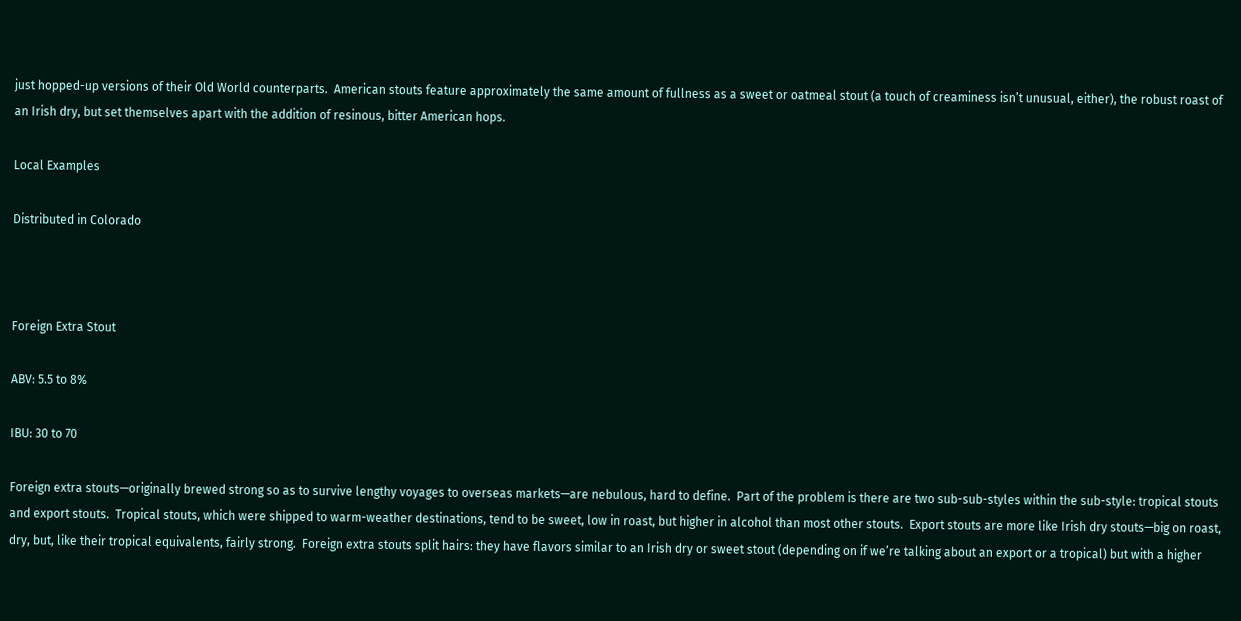just hopped-up versions of their Old World counterparts.  American stouts feature approximately the same amount of fullness as a sweet or oatmeal stout (a touch of creaminess isn’t unusual, either), the robust roast of an Irish dry, but set themselves apart with the addition of resinous, bitter American hops.

Local Examples

Distributed in Colorado



Foreign Extra Stout

ABV: 5.5 to 8%

IBU: 30 to 70

Foreign extra stouts—originally brewed strong so as to survive lengthy voyages to overseas markets—are nebulous, hard to define.  Part of the problem is there are two sub-sub-styles within the sub-style: tropical stouts and export stouts.  Tropical stouts, which were shipped to warm-weather destinations, tend to be sweet, low in roast, but higher in alcohol than most other stouts.  Export stouts are more like Irish dry stouts—big on roast, dry, but, like their tropical equivalents, fairly strong.  Foreign extra stouts split hairs: they have flavors similar to an Irish dry or sweet stout (depending on if we’re talking about an export or a tropical) but with a higher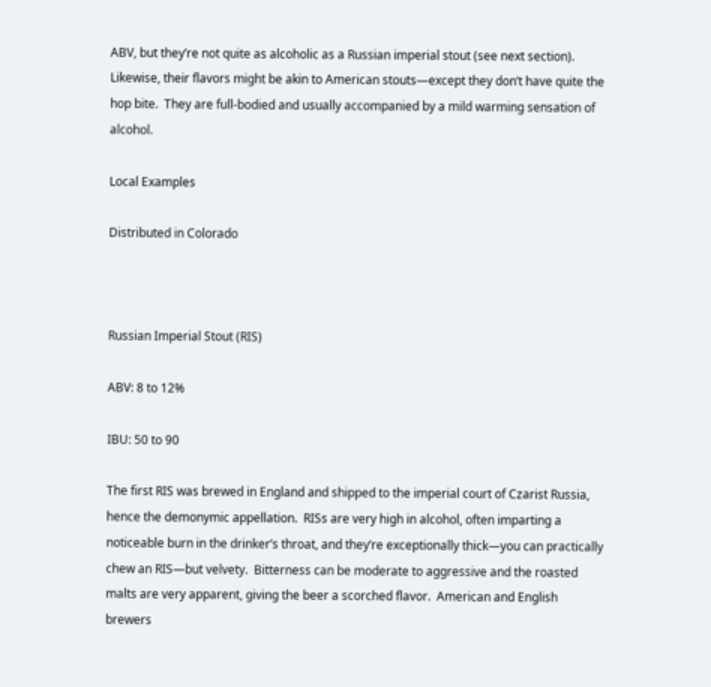ABV, but they’re not quite as alcoholic as a Russian imperial stout (see next section).  Likewise, their flavors might be akin to American stouts—except they don’t have quite the hop bite.  They are full-bodied and usually accompanied by a mild warming sensation of alcohol.

Local Examples

Distributed in Colorado



Russian Imperial Stout (RIS)

ABV: 8 to 12%

IBU: 50 to 90

The first RIS was brewed in England and shipped to the imperial court of Czarist Russia, hence the demonymic appellation.  RISs are very high in alcohol, often imparting a noticeable burn in the drinker’s throat, and they’re exceptionally thick—you can practically chew an RIS—but velvety.  Bitterness can be moderate to aggressive and the roasted malts are very apparent, giving the beer a scorched flavor.  American and English brewers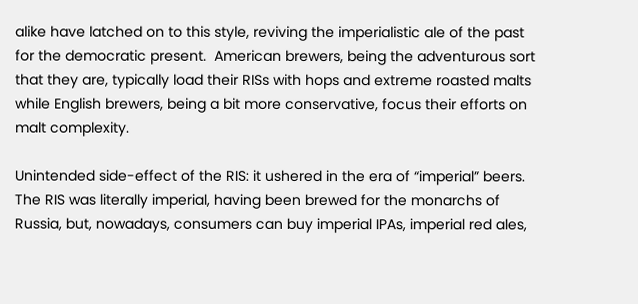alike have latched on to this style, reviving the imperialistic ale of the past for the democratic present.  American brewers, being the adventurous sort that they are, typically load their RISs with hops and extreme roasted malts while English brewers, being a bit more conservative, focus their efforts on malt complexity.

Unintended side-effect of the RIS: it ushered in the era of “imperial” beers.  The RIS was literally imperial, having been brewed for the monarchs of Russia, but, nowadays, consumers can buy imperial IPAs, imperial red ales,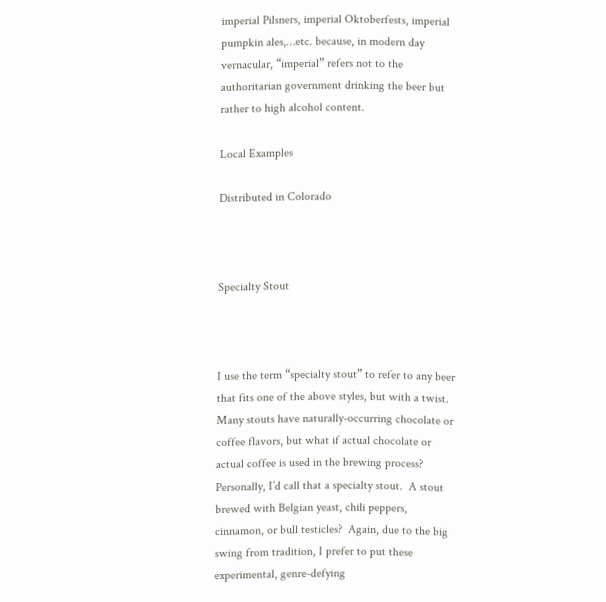imperial Pilsners, imperial Oktoberfests, imperial pumpkin ales,…etc. because, in modern day vernacular, “imperial” refers not to the authoritarian government drinking the beer but rather to high alcohol content.

Local Examples

Distributed in Colorado



Specialty Stout



I use the term “specialty stout” to refer to any beer that fits one of the above styles, but with a twist.  Many stouts have naturally-occurring chocolate or coffee flavors, but what if actual chocolate or actual coffee is used in the brewing process?  Personally, I’d call that a specialty stout.  A stout brewed with Belgian yeast, chili peppers, cinnamon, or bull testicles?  Again, due to the big swing from tradition, I prefer to put these experimental, genre-defying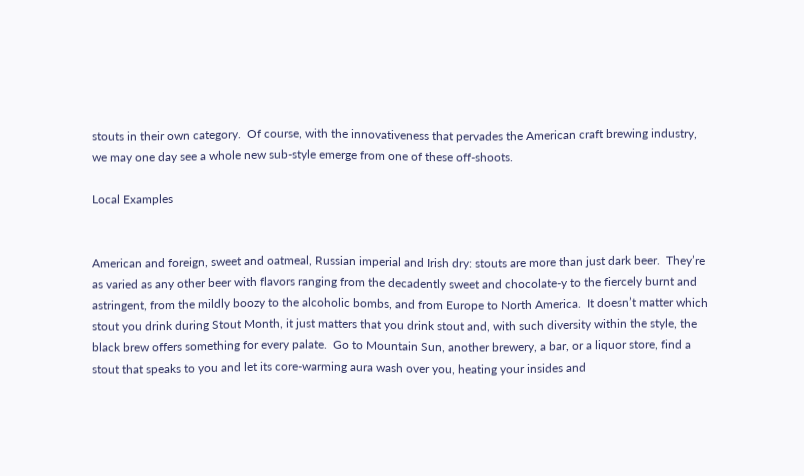stouts in their own category.  Of course, with the innovativeness that pervades the American craft brewing industry, we may one day see a whole new sub-style emerge from one of these off-shoots.

Local Examples


American and foreign, sweet and oatmeal, Russian imperial and Irish dry: stouts are more than just dark beer.  They’re as varied as any other beer with flavors ranging from the decadently sweet and chocolate-y to the fiercely burnt and astringent, from the mildly boozy to the alcoholic bombs, and from Europe to North America.  It doesn’t matter which stout you drink during Stout Month, it just matters that you drink stout and, with such diversity within the style, the black brew offers something for every palate.  Go to Mountain Sun, another brewery, a bar, or a liquor store, find a stout that speaks to you and let its core-warming aura wash over you, heating your insides and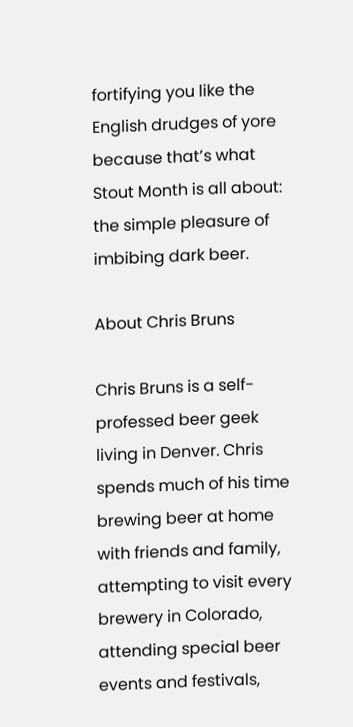fortifying you like the English drudges of yore because that’s what Stout Month is all about: the simple pleasure of imbibing dark beer.

About Chris Bruns

Chris Bruns is a self-professed beer geek living in Denver. Chris spends much of his time brewing beer at home with friends and family, attempting to visit every brewery in Colorado, attending special beer events and festivals,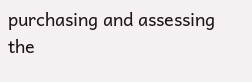purchasing and assessing the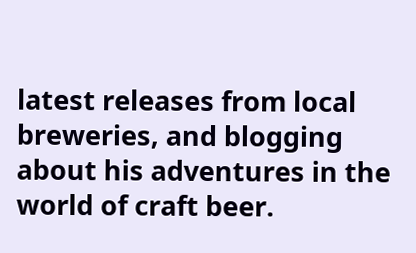latest releases from local breweries, and blogging about his adventures in the world of craft beer.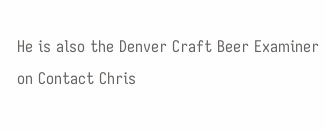He is also the Denver Craft Beer Examiner on Contact Chris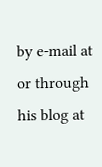by e-mail at or through his blog at